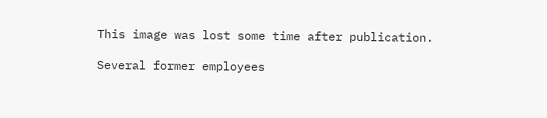This image was lost some time after publication.

Several former employees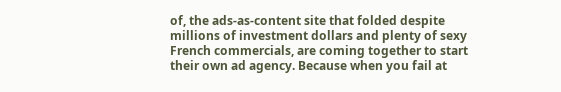of, the ads-as-content site that folded despite millions of investment dollars and plenty of sexy French commercials, are coming together to start their own ad agency. Because when you fail at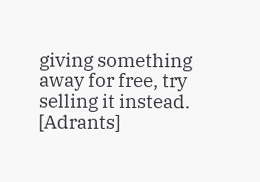giving something away for free, try selling it instead. [Adrants]